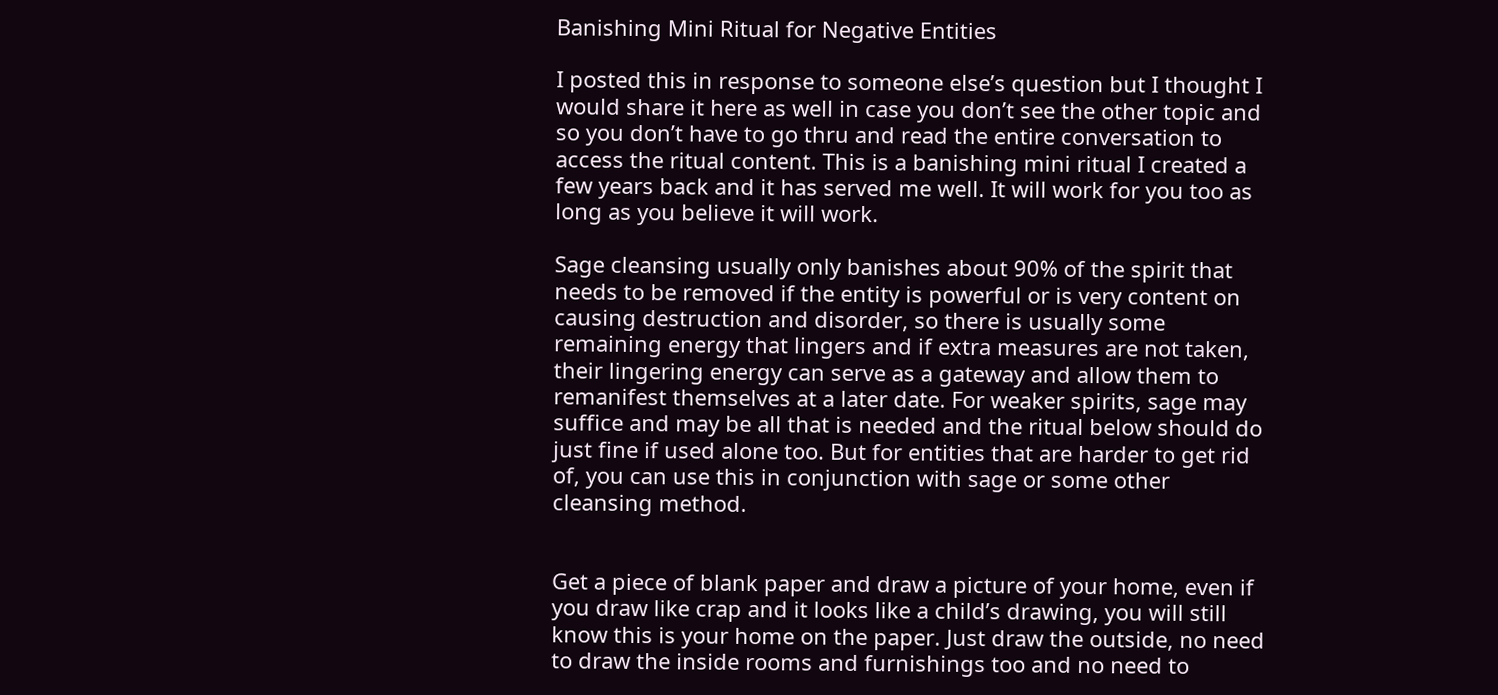Banishing Mini Ritual for Negative Entities

I posted this in response to someone else’s question but I thought I would share it here as well in case you don’t see the other topic and so you don’t have to go thru and read the entire conversation to access the ritual content. This is a banishing mini ritual I created a few years back and it has served me well. It will work for you too as long as you believe it will work.

Sage cleansing usually only banishes about 90% of the spirit that needs to be removed if the entity is powerful or is very content on causing destruction and disorder, so there is usually some remaining energy that lingers and if extra measures are not taken, their lingering energy can serve as a gateway and allow them to remanifest themselves at a later date. For weaker spirits, sage may suffice and may be all that is needed and the ritual below should do just fine if used alone too. But for entities that are harder to get rid of, you can use this in conjunction with sage or some other cleansing method.


Get a piece of blank paper and draw a picture of your home, even if you draw like crap and it looks like a child’s drawing, you will still know this is your home on the paper. Just draw the outside, no need to draw the inside rooms and furnishings too and no need to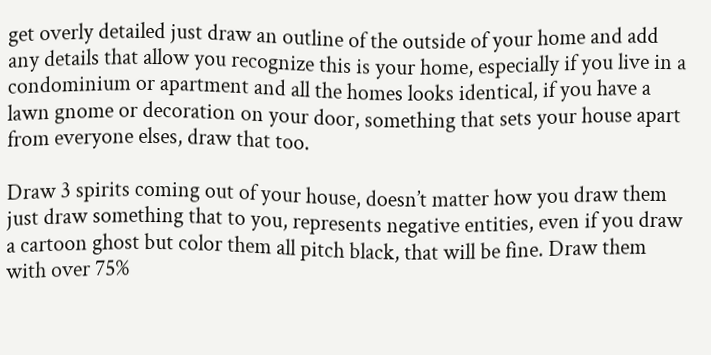get overly detailed just draw an outline of the outside of your home and add any details that allow you recognize this is your home, especially if you live in a condominium or apartment and all the homes looks identical, if you have a lawn gnome or decoration on your door, something that sets your house apart from everyone elses, draw that too.

Draw 3 spirits coming out of your house, doesn’t matter how you draw them just draw something that to you, represents negative entities, even if you draw a cartoon ghost but color them all pitch black, that will be fine. Draw them with over 75%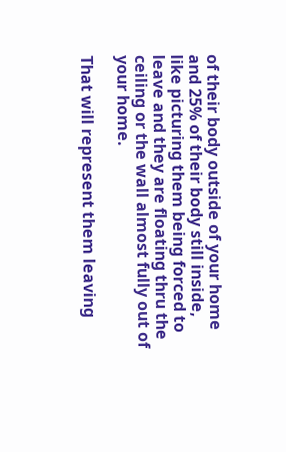of their body outside of your home and 25% of their body still inside, like picturing them being forced to leave and they are floating thru the ceiling or the wall almost fully out of your home.

That will represent them leaving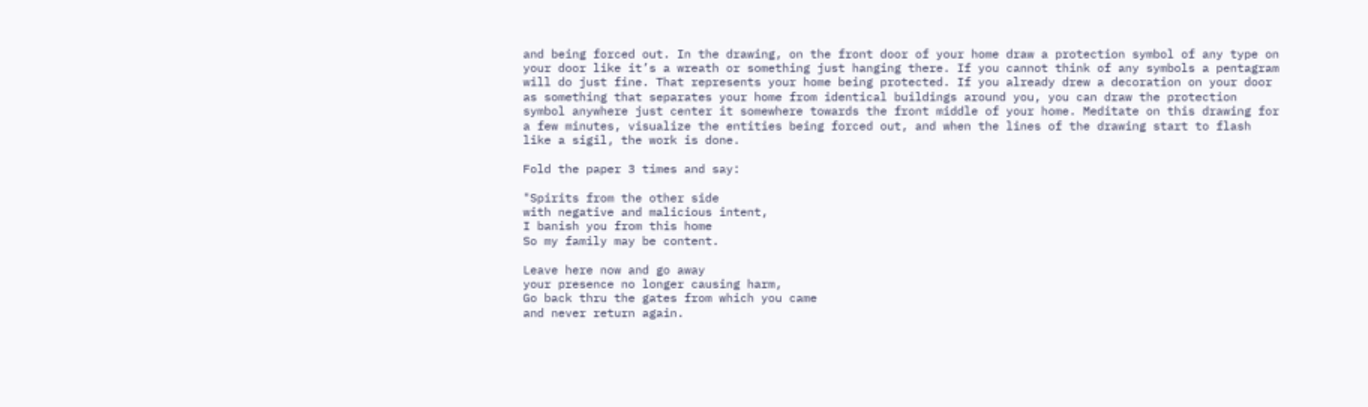and being forced out. In the drawing, on the front door of your home draw a protection symbol of any type on your door like it’s a wreath or something just hanging there. If you cannot think of any symbols a pentagram will do just fine. That represents your home being protected. If you already drew a decoration on your door as something that separates your home from identical buildings around you, you can draw the protection symbol anywhere just center it somewhere towards the front middle of your home. Meditate on this drawing for a few minutes, visualize the entities being forced out, and when the lines of the drawing start to flash like a sigil, the work is done.

Fold the paper 3 times and say:

"Spirits from the other side
with negative and malicious intent,
I banish you from this home
So my family may be content.

Leave here now and go away
your presence no longer causing harm,
Go back thru the gates from which you came
and never return again.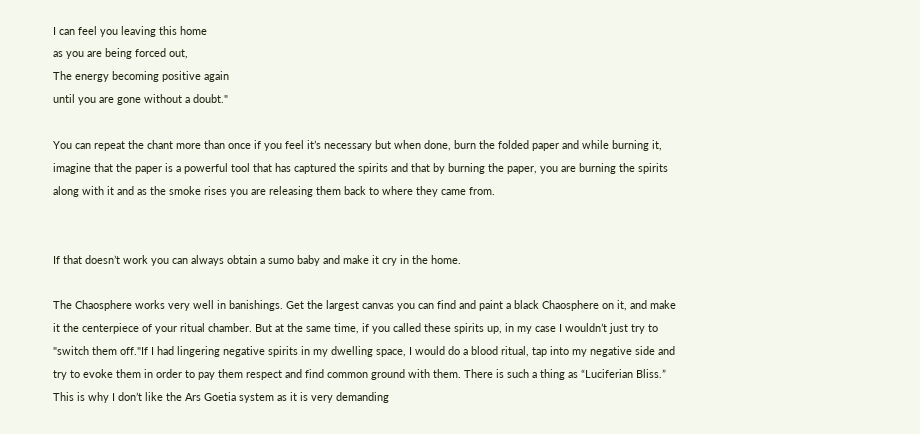I can feel you leaving this home
as you are being forced out,
The energy becoming positive again
until you are gone without a doubt."

You can repeat the chant more than once if you feel it’s necessary but when done, burn the folded paper and while burning it, imagine that the paper is a powerful tool that has captured the spirits and that by burning the paper, you are burning the spirits along with it and as the smoke rises you are releasing them back to where they came from.


If that doesn’t work you can always obtain a sumo baby and make it cry in the home.

The Chaosphere works very well in banishings. Get the largest canvas you can find and paint a black Chaosphere on it, and make it the centerpiece of your ritual chamber. But at the same time, if you called these spirits up, in my case I wouldn’t just try to "switch them off."If I had lingering negative spirits in my dwelling space, I would do a blood ritual, tap into my negative side and try to evoke them in order to pay them respect and find common ground with them. There is such a thing as “Luciferian Bliss.” This is why I don’t like the Ars Goetia system as it is very demanding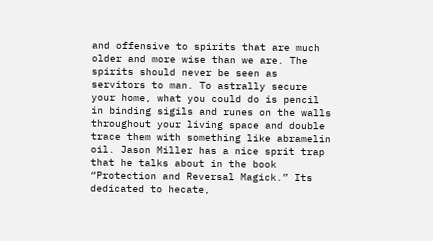and offensive to spirits that are much older and more wise than we are. The spirits should never be seen as servitors to man. To astrally secure your home, what you could do is pencil in binding sigils and runes on the walls throughout your living space and double trace them with something like abramelin oil. Jason Miller has a nice sprit trap that he talks about in the book “Protection and Reversal Magick.” Its dedicated to hecate,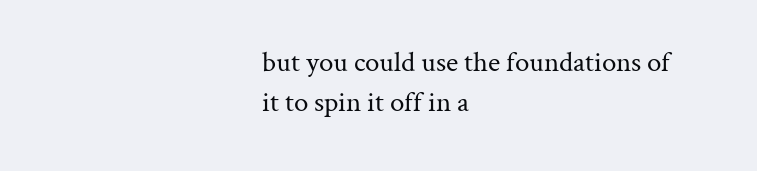but you could use the foundations of it to spin it off in a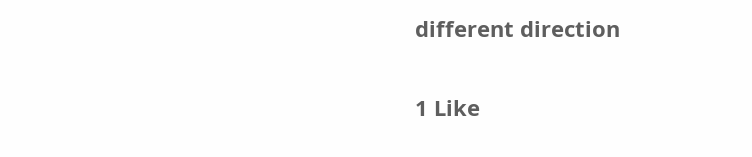different direction

1 Like